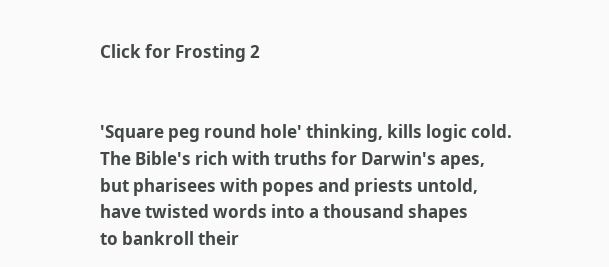Click for Frosting 2


'Square peg round hole' thinking, kills logic cold.
The Bible's rich with truths for Darwin's apes,
but pharisees with popes and priests untold,
have twisted words into a thousand shapes
to bankroll their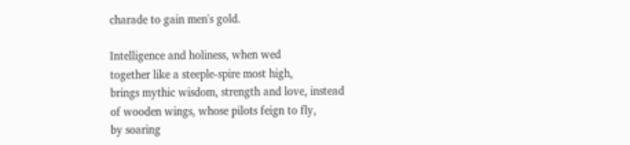charade to gain men's gold.

Intelligence and holiness, when wed
together like a steeple-spire most high,
brings mythic wisdom, strength and love, instead
of wooden wings, whose pilots feign to fly,
by soaring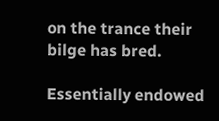on the trance their bilge has bred.

Essentially endowed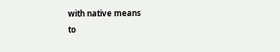with native means
to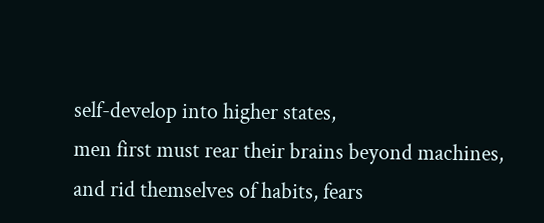self-develop into higher states,
men first must rear their brains beyond machines,
and rid themselves of habits, fears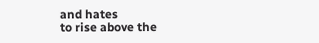and hates
to rise above the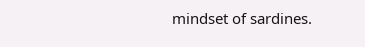mindset of sardines.